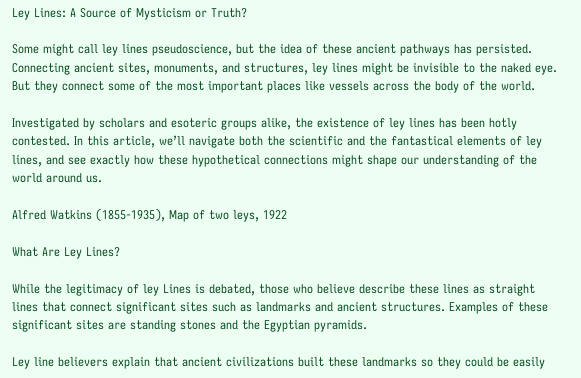Ley Lines: A Source of Mysticism or Truth?

Some might call ley lines pseudoscience, but the idea of these ancient pathways has persisted. Connecting ancient sites, monuments, and structures, ley lines might be invisible to the naked eye. But they connect some of the most important places like vessels across the body of the world.

Investigated by scholars and esoteric groups alike, the existence of ley lines has been hotly contested. In this article, we’ll navigate both the scientific and the fantastical elements of ley lines, and see exactly how these hypothetical connections might shape our understanding of the world around us.

Alfred Watkins (1855-1935), Map of two leys, 1922

What Are Ley Lines?

While the legitimacy of ley Lines is debated, those who believe describe these lines as straight lines that connect significant sites such as landmarks and ancient structures. Examples of these significant sites are standing stones and the Egyptian pyramids.

Ley line believers explain that ancient civilizations built these landmarks so they could be easily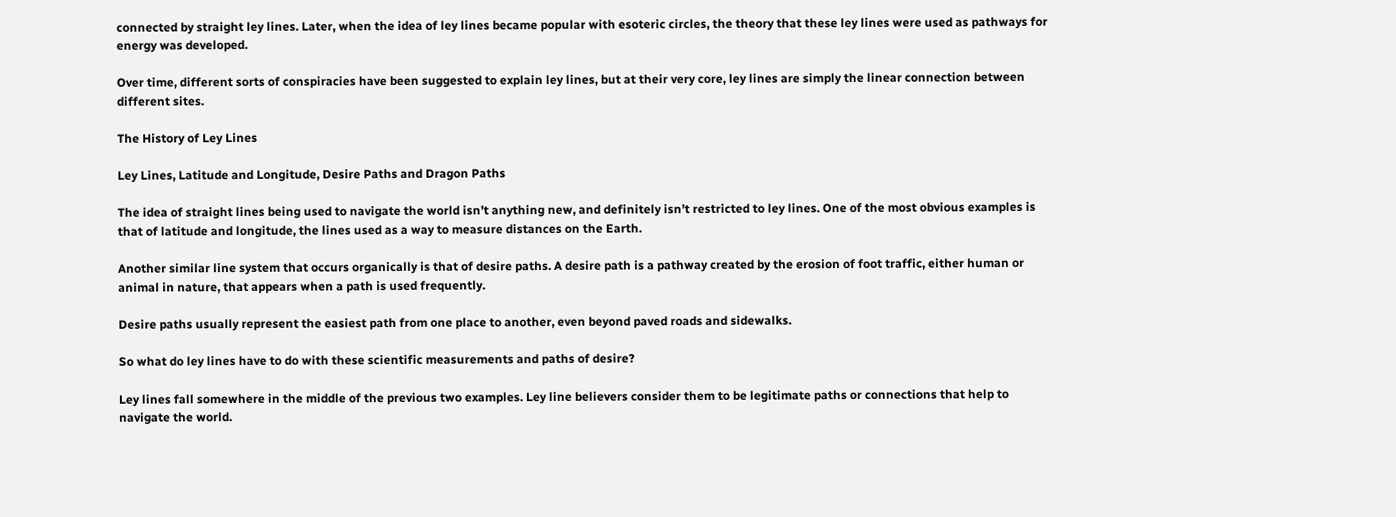connected by straight ley lines. Later, when the idea of ley lines became popular with esoteric circles, the theory that these ley lines were used as pathways for energy was developed.

Over time, different sorts of conspiracies have been suggested to explain ley lines, but at their very core, ley lines are simply the linear connection between different sites.

The History of Ley Lines

Ley Lines, Latitude and Longitude, Desire Paths and Dragon Paths

The idea of straight lines being used to navigate the world isn’t anything new, and definitely isn’t restricted to ley lines. One of the most obvious examples is that of latitude and longitude, the lines used as a way to measure distances on the Earth.

Another similar line system that occurs organically is that of desire paths. A desire path is a pathway created by the erosion of foot traffic, either human or animal in nature, that appears when a path is used frequently.

Desire paths usually represent the easiest path from one place to another, even beyond paved roads and sidewalks.

So what do ley lines have to do with these scientific measurements and paths of desire?

Ley lines fall somewhere in the middle of the previous two examples. Ley line believers consider them to be legitimate paths or connections that help to navigate the world.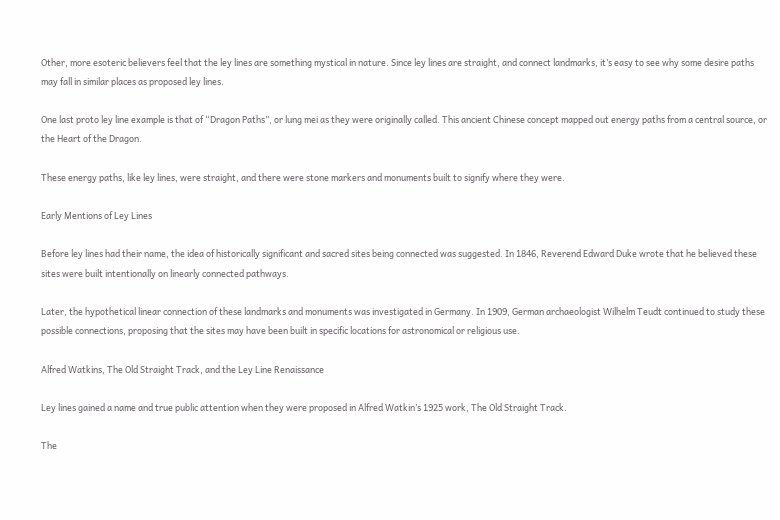Other, more esoteric believers feel that the ley lines are something mystical in nature. Since ley lines are straight, and connect landmarks, it’s easy to see why some desire paths may fall in similar places as proposed ley lines.

One last proto ley line example is that of “Dragon Paths”, or lung mei as they were originally called. This ancient Chinese concept mapped out energy paths from a central source, or the Heart of the Dragon.

These energy paths, like ley lines, were straight, and there were stone markers and monuments built to signify where they were.

Early Mentions of Ley Lines

Before ley lines had their name, the idea of historically significant and sacred sites being connected was suggested. In 1846, Reverend Edward Duke wrote that he believed these sites were built intentionally on linearly connected pathways.

Later, the hypothetical linear connection of these landmarks and monuments was investigated in Germany. In 1909, German archaeologist Wilhelm Teudt continued to study these possible connections, proposing that the sites may have been built in specific locations for astronomical or religious use.

Alfred Watkins, The Old Straight Track, and the Ley Line Renaissance

Ley lines gained a name and true public attention when they were proposed in Alfred Watkin’s 1925 work, The Old Straight Track.

The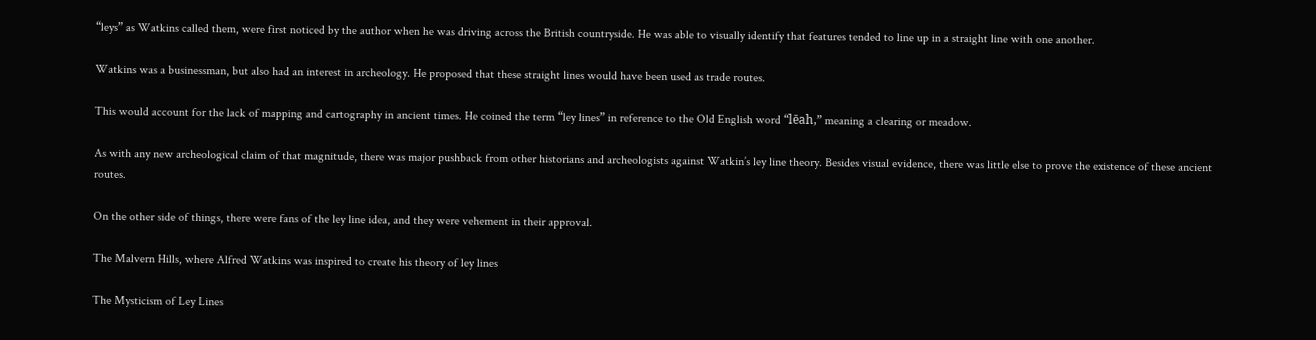“leys” as Watkins called them, were first noticed by the author when he was driving across the British countryside. He was able to visually identify that features tended to line up in a straight line with one another.

Watkins was a businessman, but also had an interest in archeology. He proposed that these straight lines would have been used as trade routes.

This would account for the lack of mapping and cartography in ancient times. He coined the term “ley lines” in reference to the Old English word “lēah,” meaning a clearing or meadow.

As with any new archeological claim of that magnitude, there was major pushback from other historians and archeologists against Watkin’s ley line theory. Besides visual evidence, there was little else to prove the existence of these ancient routes.

On the other side of things, there were fans of the ley line idea, and they were vehement in their approval.

The Malvern Hills, where Alfred Watkins was inspired to create his theory of ley lines

The Mysticism of Ley Lines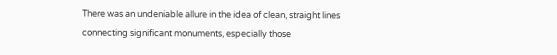There was an undeniable allure in the idea of clean, straight lines connecting significant monuments, especially those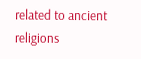related to ancient religions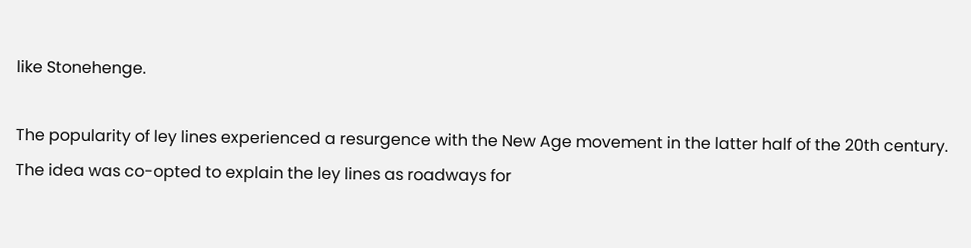like Stonehenge.

The popularity of ley lines experienced a resurgence with the New Age movement in the latter half of the 20th century. The idea was co-opted to explain the ley lines as roadways for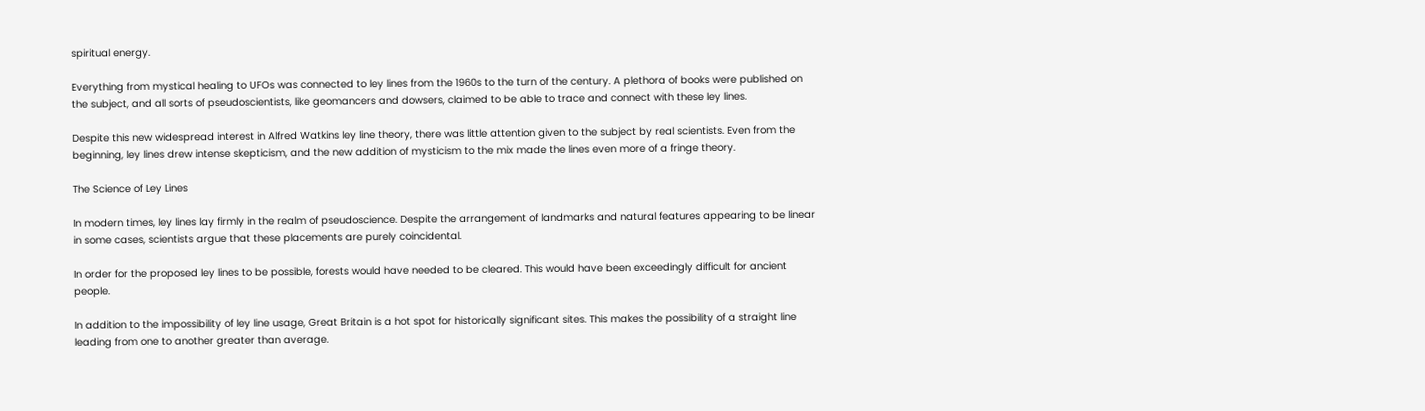spiritual energy.

Everything from mystical healing to UFOs was connected to ley lines from the 1960s to the turn of the century. A plethora of books were published on the subject, and all sorts of pseudoscientists, like geomancers and dowsers, claimed to be able to trace and connect with these ley lines.

Despite this new widespread interest in Alfred Watkins ley line theory, there was little attention given to the subject by real scientists. Even from the beginning, ley lines drew intense skepticism, and the new addition of mysticism to the mix made the lines even more of a fringe theory.

The Science of Ley Lines

In modern times, ley lines lay firmly in the realm of pseudoscience. Despite the arrangement of landmarks and natural features appearing to be linear in some cases, scientists argue that these placements are purely coincidental.

In order for the proposed ley lines to be possible, forests would have needed to be cleared. This would have been exceedingly difficult for ancient people.

In addition to the impossibility of ley line usage, Great Britain is a hot spot for historically significant sites. This makes the possibility of a straight line leading from one to another greater than average.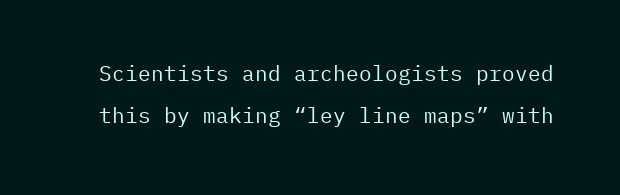Scientists and archeologists proved this by making “ley line maps” with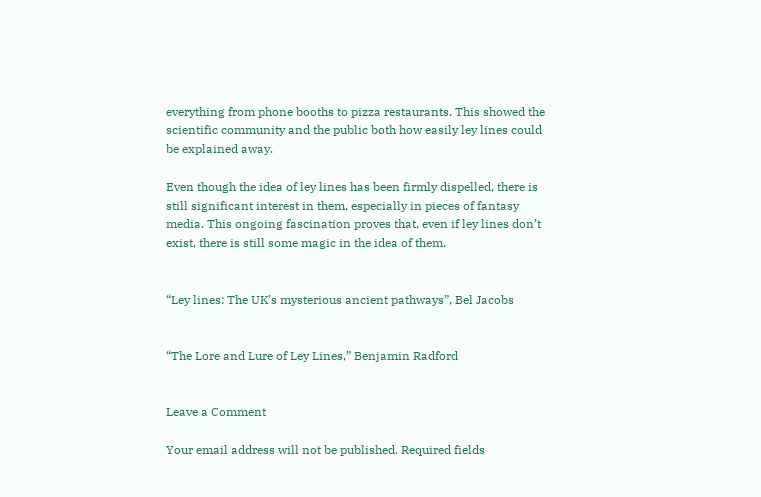everything from phone booths to pizza restaurants. This showed the scientific community and the public both how easily ley lines could be explained away.

Even though the idea of ley lines has been firmly dispelled, there is still significant interest in them, especially in pieces of fantasy media. This ongoing fascination proves that, even if ley lines don’t exist, there is still some magic in the idea of them.


“Ley lines: The UK’s mysterious ancient pathways”, Bel Jacobs


“The Lore and Lure of Ley Lines,” Benjamin Radford


Leave a Comment

Your email address will not be published. Required fields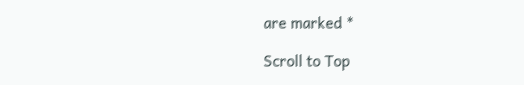are marked *

Scroll to Top